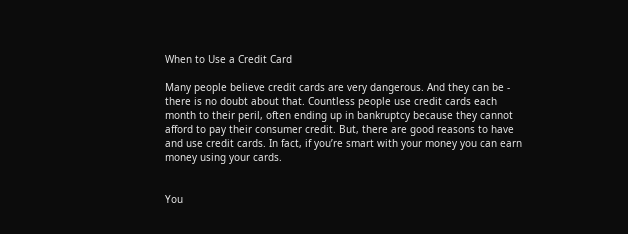When to Use a Credit Card

Many people believe credit cards are very dangerous. And they can be - there is no doubt about that. Countless people use credit cards each month to their peril, often ending up in bankruptcy because they cannot afford to pay their consumer credit. But, there are good reasons to have and use credit cards. In fact, if you’re smart with your money you can earn money using your cards.


You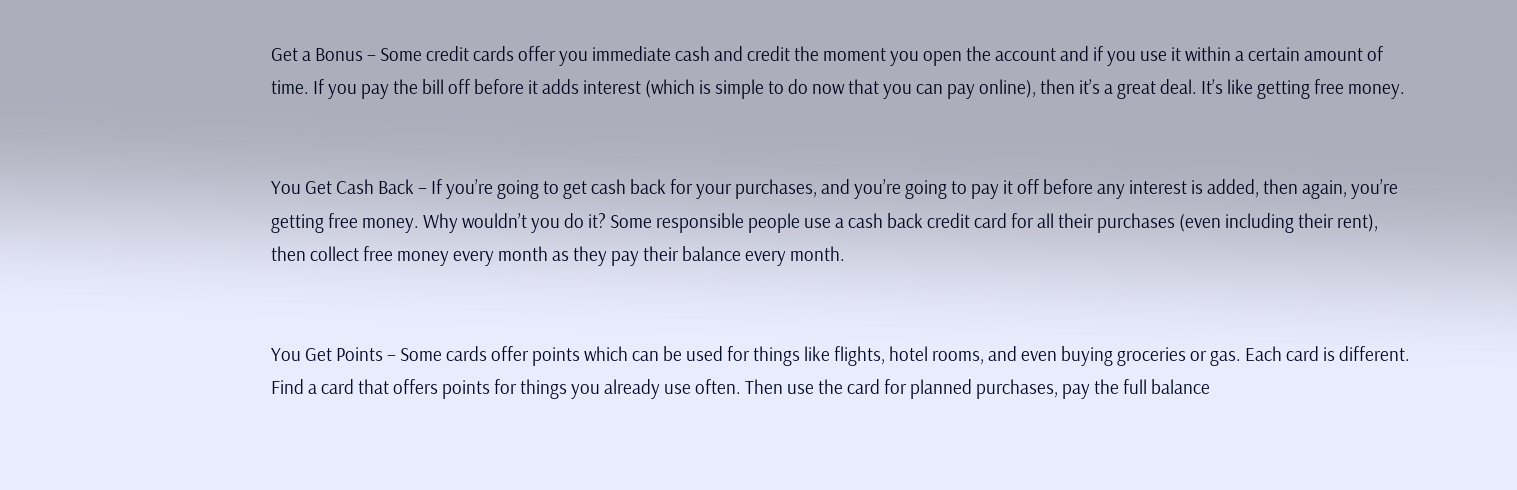Get a Bonus – Some credit cards offer you immediate cash and credit the moment you open the account and if you use it within a certain amount of time. If you pay the bill off before it adds interest (which is simple to do now that you can pay online), then it’s a great deal. It’s like getting free money.


You Get Cash Back – If you’re going to get cash back for your purchases, and you’re going to pay it off before any interest is added, then again, you’re getting free money. Why wouldn’t you do it? Some responsible people use a cash back credit card for all their purchases (even including their rent), then collect free money every month as they pay their balance every month.


You Get Points – Some cards offer points which can be used for things like flights, hotel rooms, and even buying groceries or gas. Each card is different. Find a card that offers points for things you already use often. Then use the card for planned purchases, pay the full balance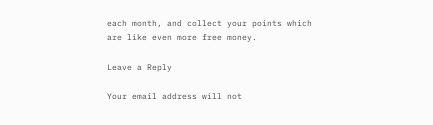each month, and collect your points which are like even more free money.

Leave a Reply

Your email address will not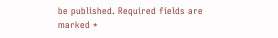be published. Required fields are marked *